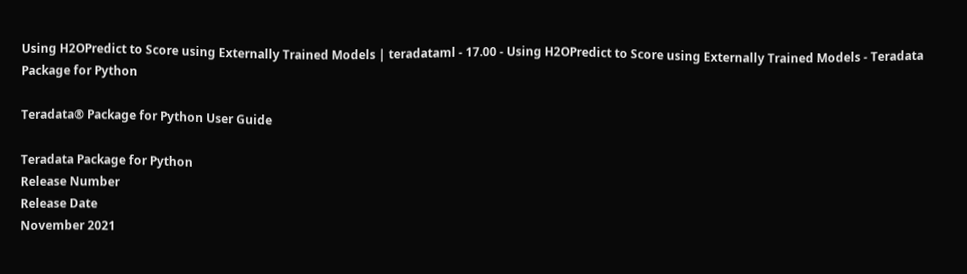Using H2OPredict to Score using Externally Trained Models | teradataml - 17.00 - Using H2OPredict to Score using Externally Trained Models - Teradata Package for Python

Teradata® Package for Python User Guide

Teradata Package for Python
Release Number
Release Date
November 2021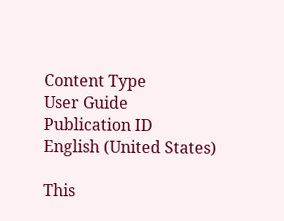Content Type
User Guide
Publication ID
English (United States)

This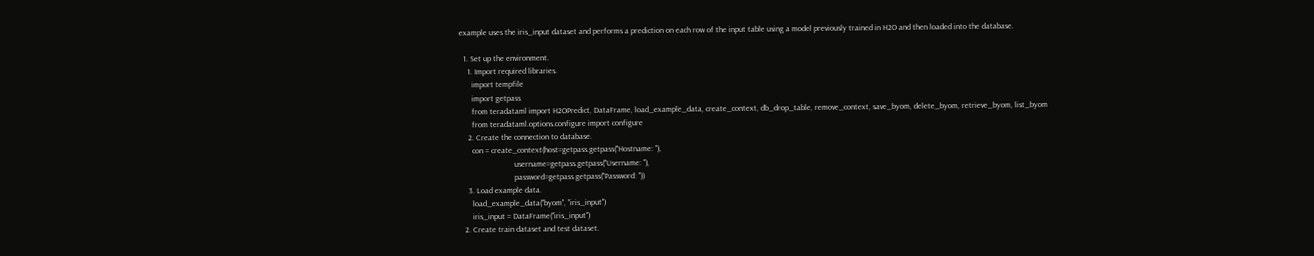example uses the iris_input dataset and performs a prediction on each row of the input table using a model previously trained in H2O and then loaded into the database.

  1. Set up the environment.
    1. Import required libraries.
      import tempfile
      import getpass
      from teradataml import H2OPredict, DataFrame, load_example_data, create_context, db_drop_table, remove_context, save_byom, delete_byom, retrieve_byom, list_byom
      from teradataml.options.configure import configure
    2. Create the connection to database.
      con = create_context(host=getpass.getpass("Hostname: "),
                           username=getpass.getpass("Username: "),
                           password=getpass.getpass("Password: "))
    3. Load example data.
      load_example_data("byom", "iris_input")
      iris_input = DataFrame("iris_input")
  2. Create train dataset and test dataset.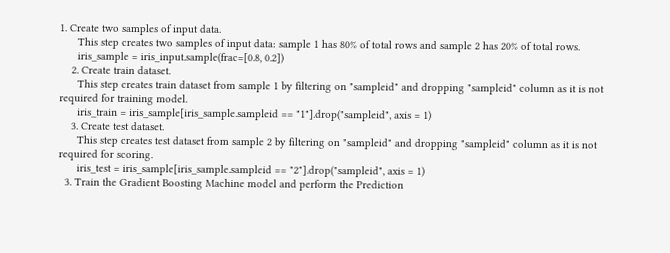1. Create two samples of input data.
      This step creates two samples of input data: sample 1 has 80% of total rows and sample 2 has 20% of total rows.
      iris_sample = iris_input.sample(frac=[0.8, 0.2])
    2. Create train dataset.
      This step creates train dataset from sample 1 by filtering on "sampleid" and dropping "sampleid" column as it is not required for training model.
      iris_train = iris_sample[iris_sample.sampleid == "1"].drop("sampleid", axis = 1)
    3. Create test dataset.
      This step creates test dataset from sample 2 by filtering on "sampleid" and dropping "sampleid" column as it is not required for scoring.
      iris_test = iris_sample[iris_sample.sampleid == "2"].drop("sampleid", axis = 1)
  3. Train the Gradient Boosting Machine model and perform the Prediction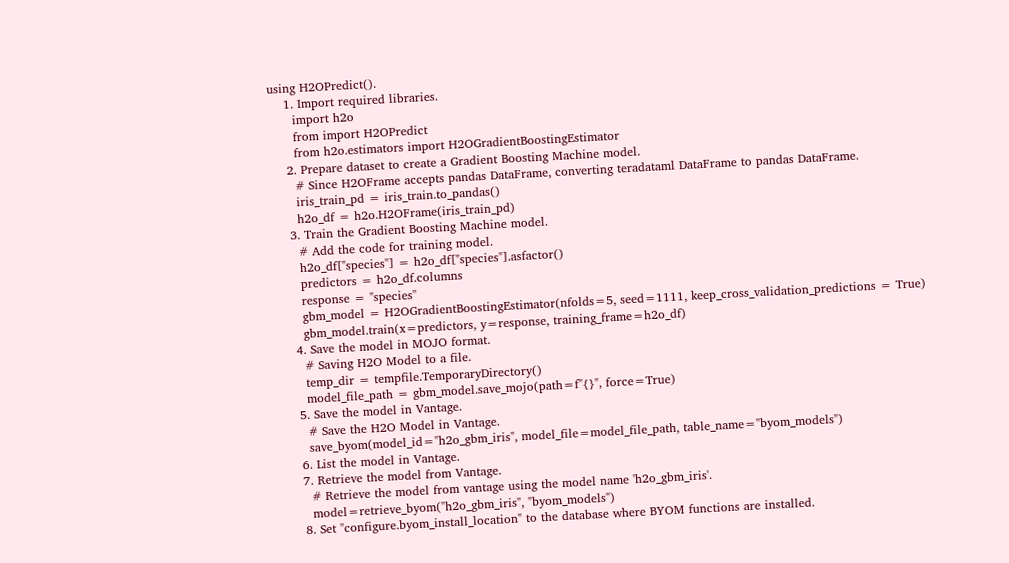using H2OPredict().
    1. Import required libraries.
      import h2o
      from import H2OPredict
      from h2o.estimators import H2OGradientBoostingEstimator
    2. Prepare dataset to create a Gradient Boosting Machine model.
      # Since H2OFrame accepts pandas DataFrame, converting teradataml DataFrame to pandas DataFrame.
      iris_train_pd = iris_train.to_pandas()
      h2o_df = h2o.H2OFrame(iris_train_pd)
    3. Train the Gradient Boosting Machine model.
      # Add the code for training model.
      h2o_df["species"] = h2o_df["species"].asfactor()
      predictors = h2o_df.columns
      response = "species"
      gbm_model = H2OGradientBoostingEstimator(nfolds=5, seed=1111, keep_cross_validation_predictions = True)
      gbm_model.train(x=predictors, y=response, training_frame=h2o_df)
    4. Save the model in MOJO format.
      # Saving H2O Model to a file.
      temp_dir = tempfile.TemporaryDirectory()
      model_file_path = gbm_model.save_mojo(path=f"{}", force=True)
    5. Save the model in Vantage.
      # Save the H2O Model in Vantage.
      save_byom(model_id="h2o_gbm_iris", model_file=model_file_path, table_name="byom_models")
    6. List the model in Vantage.
    7. Retrieve the model from Vantage.
      # Retrieve the model from vantage using the model name 'h2o_gbm_iris'.
      model=retrieve_byom("h2o_gbm_iris", "byom_models")
    8. Set "configure.byom_install_location" to the database where BYOM functions are installed.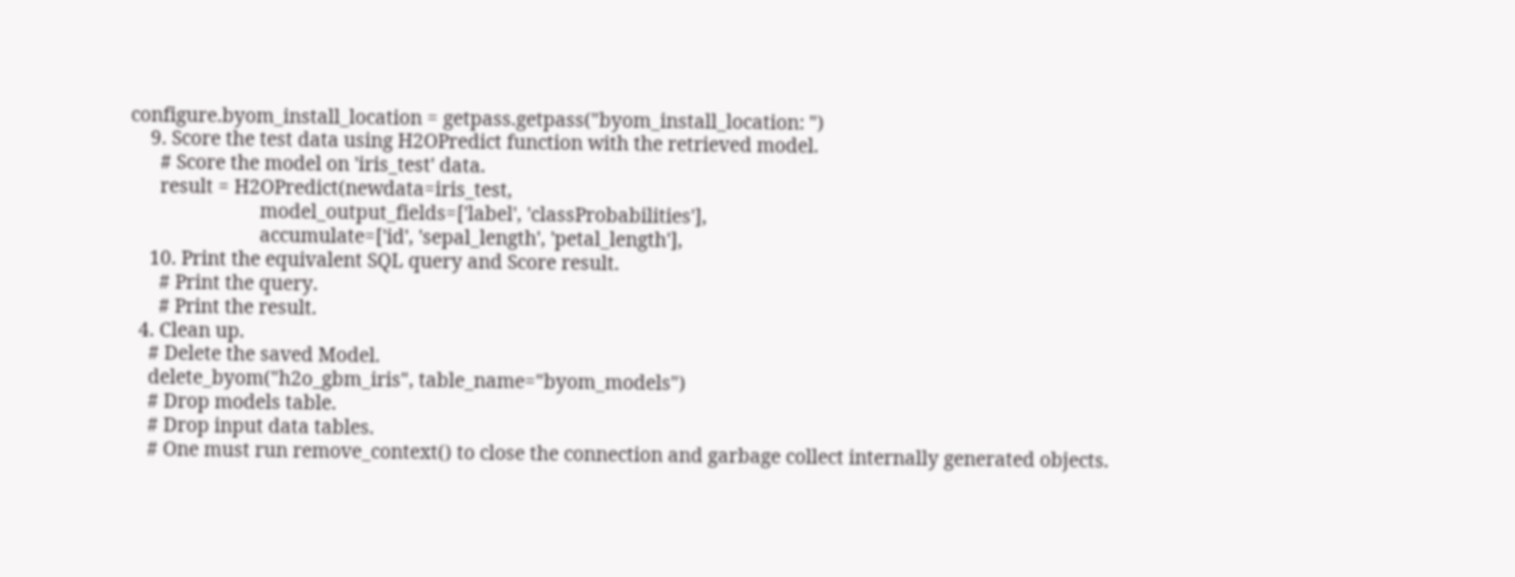configure.byom_install_location = getpass.getpass("byom_install_location: ")
    9. Score the test data using H2OPredict function with the retrieved model.
      # Score the model on 'iris_test' data.
      result = H2OPredict(newdata=iris_test,
                          model_output_fields=['label', 'classProbabilities'],
                          accumulate=['id', 'sepal_length', 'petal_length'],
    10. Print the equivalent SQL query and Score result.
      # Print the query.
      # Print the result.
  4. Clean up.
    # Delete the saved Model.
    delete_byom("h2o_gbm_iris", table_name="byom_models")
    # Drop models table.
    # Drop input data tables.
    # One must run remove_context() to close the connection and garbage collect internally generated objects.